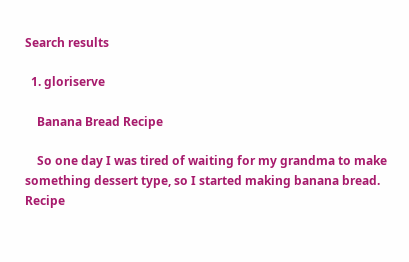Search results

  1. gloriserve

    Banana Bread Recipe

    So one day I was tired of waiting for my grandma to make something dessert type, so I started making banana bread. Recipe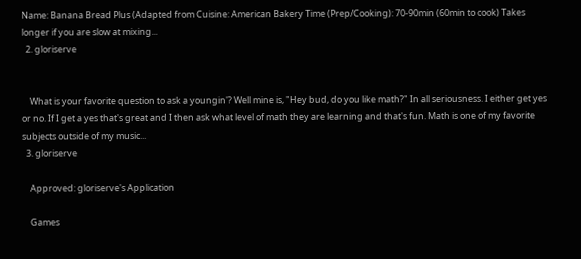Name: Banana Bread Plus (Adapted from Cuisine: American Bakery Time (Prep/Cooking): 70-90min (60min to cook) Takes longer if you are slow at mixing...
  2. gloriserve


    What is your favorite question to ask a youngin'? Well mine is, "Hey bud, do you like math?" In all seriousness. I either get yes or no. If I get a yes that's great and I then ask what level of math they are learning and that's fun. Math is one of my favorite subjects outside of my music...
  3. gloriserve

    Approved: gloriserve's Application

    Games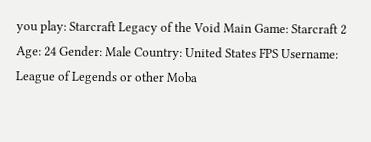you play: Starcraft Legacy of the Void Main Game: Starcraft 2 Age: 24 Gender: Male Country: United States FPS Username: League of Legends or other Moba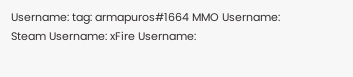Username: tag: armapuros#1664 MMO Username: Steam Username: xFire Username: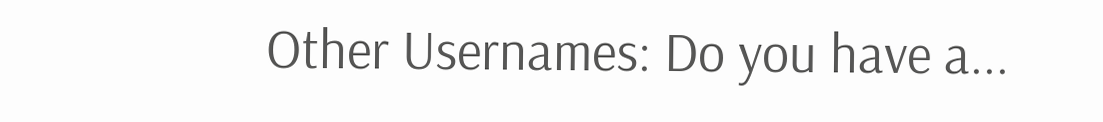Other Usernames: Do you have a...